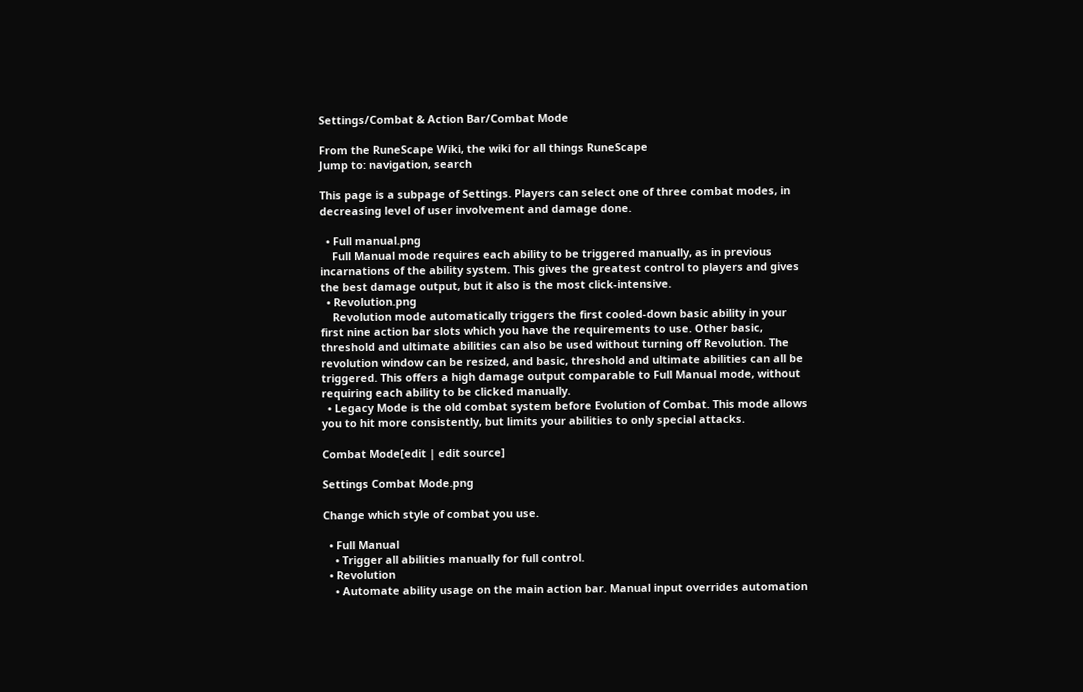Settings/Combat & Action Bar/Combat Mode

From the RuneScape Wiki, the wiki for all things RuneScape
Jump to: navigation, search

This page is a subpage of Settings. Players can select one of three combat modes, in decreasing level of user involvement and damage done.

  • Full manual.png
    Full Manual mode requires each ability to be triggered manually, as in previous incarnations of the ability system. This gives the greatest control to players and gives the best damage output, but it also is the most click-intensive.
  • Revolution.png
    Revolution mode automatically triggers the first cooled-down basic ability in your first nine action bar slots which you have the requirements to use. Other basic, threshold and ultimate abilities can also be used without turning off Revolution. The revolution window can be resized, and basic, threshold and ultimate abilities can all be triggered. This offers a high damage output comparable to Full Manual mode, without requiring each ability to be clicked manually.
  • Legacy Mode is the old combat system before Evolution of Combat. This mode allows you to hit more consistently, but limits your abilities to only special attacks.

Combat Mode[edit | edit source]

Settings Combat Mode.png

Change which style of combat you use.

  • Full Manual
    • Trigger all abilities manually for full control.
  • Revolution
    • Automate ability usage on the main action bar. Manual input overrides automation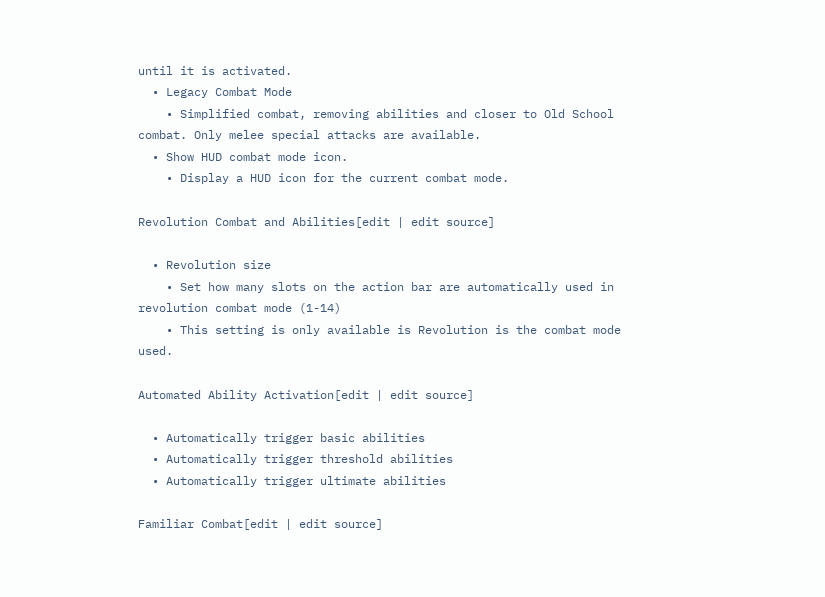until it is activated.
  • Legacy Combat Mode
    • Simplified combat, removing abilities and closer to Old School combat. Only melee special attacks are available.
  • Show HUD combat mode icon.
    • Display a HUD icon for the current combat mode.

Revolution Combat and Abilities[edit | edit source]

  • Revolution size
    • Set how many slots on the action bar are automatically used in revolution combat mode (1-14)
    • This setting is only available is Revolution is the combat mode used.

Automated Ability Activation[edit | edit source]

  • Automatically trigger basic abilities
  • Automatically trigger threshold abilities
  • Automatically trigger ultimate abilities

Familiar Combat[edit | edit source]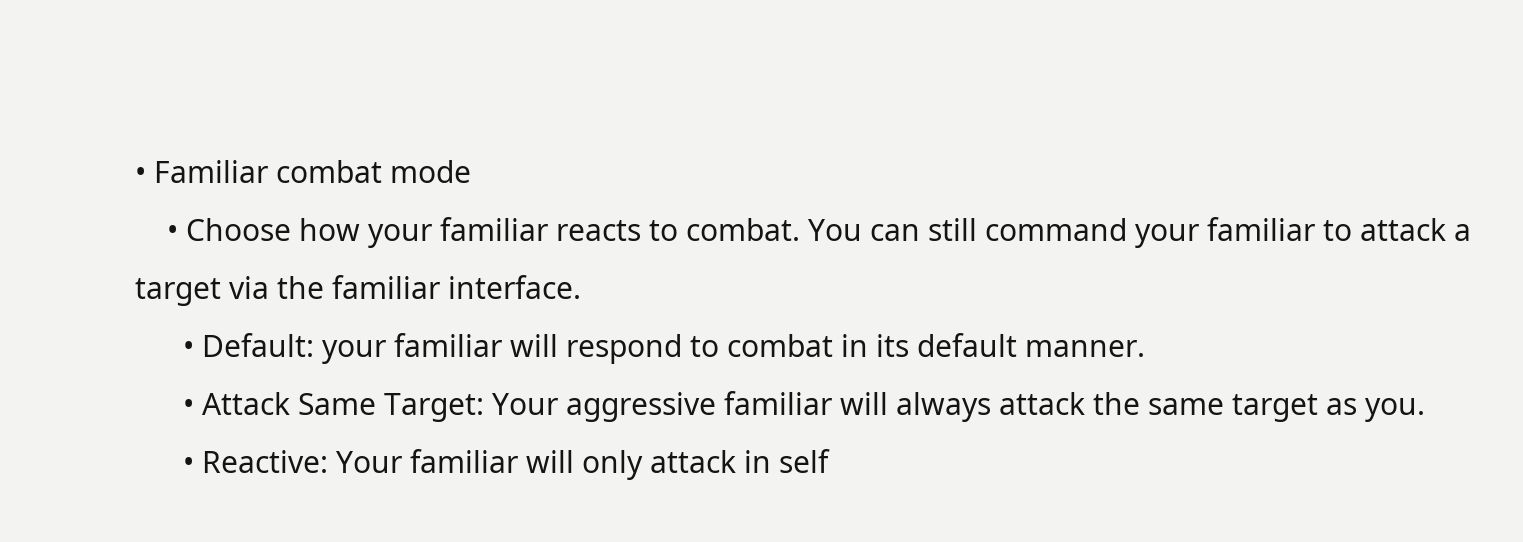• Familiar combat mode
    • Choose how your familiar reacts to combat. You can still command your familiar to attack a target via the familiar interface.
      • Default: your familiar will respond to combat in its default manner.
      • Attack Same Target: Your aggressive familiar will always attack the same target as you.
      • Reactive: Your familiar will only attack in self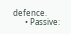defence.
      • Passive: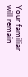Your familiar will remain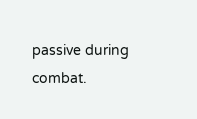passive during combat.